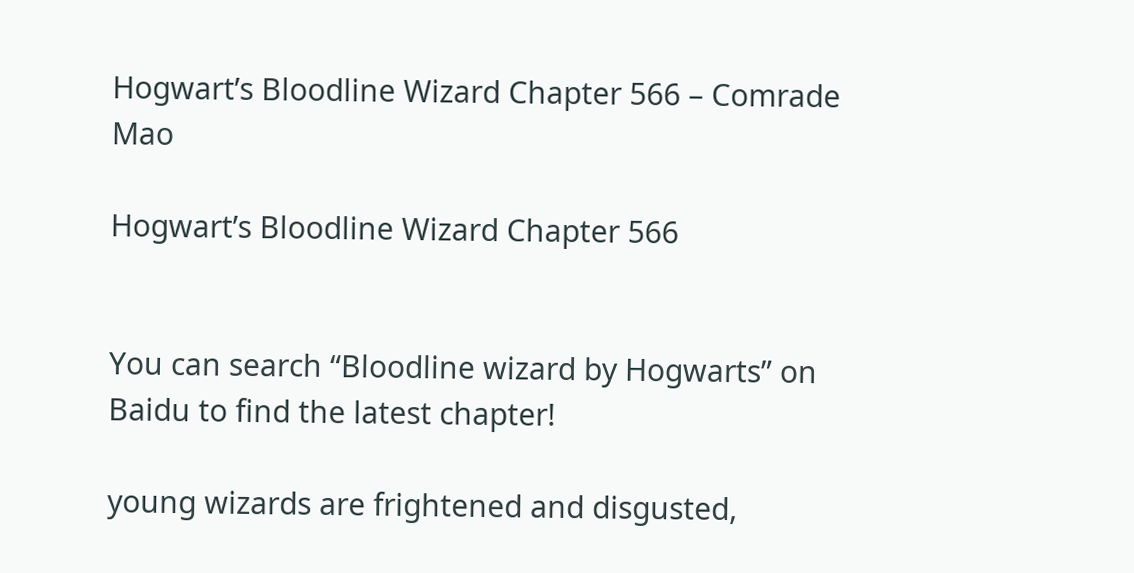Hogwart’s Bloodline Wizard Chapter 566 – Comrade Mao

Hogwart’s Bloodline Wizard Chapter 566


You can search “Bloodline wizard by Hogwarts” on Baidu to find the latest chapter!

young wizards are frightened and disgusted,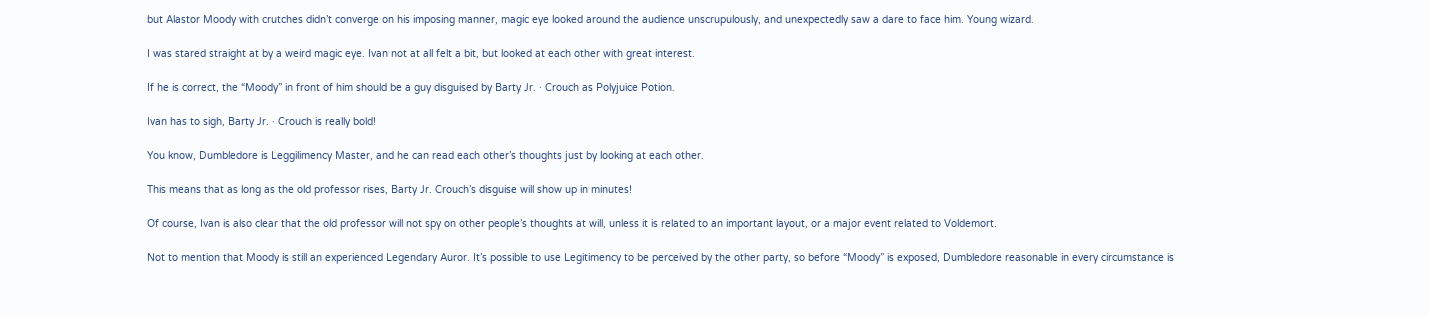but Alastor Moody with crutches didn’t converge on his imposing manner, magic eye looked around the audience unscrupulously, and unexpectedly saw a dare to face him. Young wizard.

I was stared straight at by a weird magic eye. Ivan not at all felt a bit, but looked at each other with great interest.

If he is correct, the “Moody” in front of him should be a guy disguised by Barty Jr. · Crouch as Polyjuice Potion.

Ivan has to sigh, Barty Jr. · Crouch is really bold!

You know, Dumbledore is Leggilimency Master, and he can read each other’s thoughts just by looking at each other.

This means that as long as the old professor rises, Barty Jr. Crouch’s disguise will show up in minutes!

Of course, Ivan is also clear that the old professor will not spy on other people’s thoughts at will, unless it is related to an important layout, or a major event related to Voldemort.

Not to mention that Moody is still an experienced Legendary Auror. It’s possible to use Legitimency to be perceived by the other party, so before “Moody” is exposed, Dumbledore reasonable in every circumstance is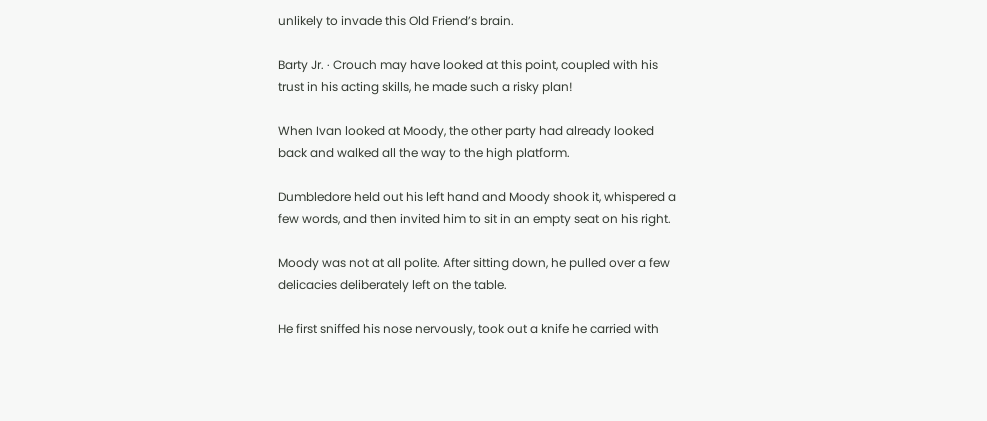unlikely to invade this Old Friend’s brain.

Barty Jr. · Crouch may have looked at this point, coupled with his trust in his acting skills, he made such a risky plan!

When Ivan looked at Moody, the other party had already looked back and walked all the way to the high platform.

Dumbledore held out his left hand and Moody shook it, whispered a few words, and then invited him to sit in an empty seat on his right.

Moody was not at all polite. After sitting down, he pulled over a few delicacies deliberately left on the table.

He first sniffed his nose nervously, took out a knife he carried with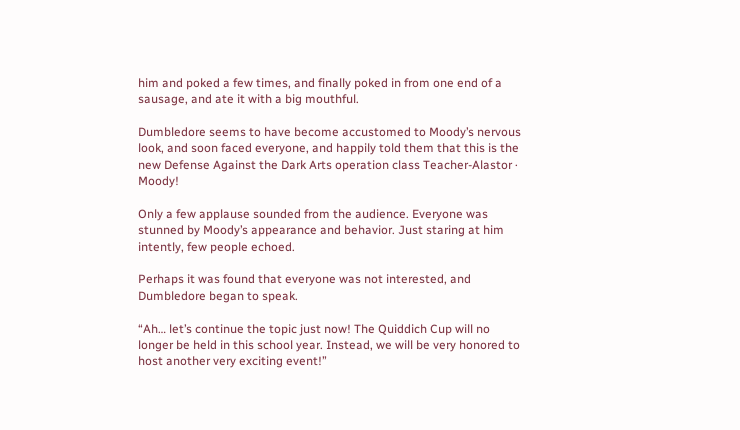him and poked a few times, and finally poked in from one end of a sausage, and ate it with a big mouthful.

Dumbledore seems to have become accustomed to Moody’s nervous look, and soon faced everyone, and happily told them that this is the new Defense Against the Dark Arts operation class Teacher-Alastor · Moody!

Only a few applause sounded from the audience. Everyone was stunned by Moody’s appearance and behavior. Just staring at him intently, few people echoed.

Perhaps it was found that everyone was not interested, and Dumbledore began to speak.

“Ah… let’s continue the topic just now! The Quiddich Cup will no longer be held in this school year. Instead, we will be very honored to host another very exciting event!”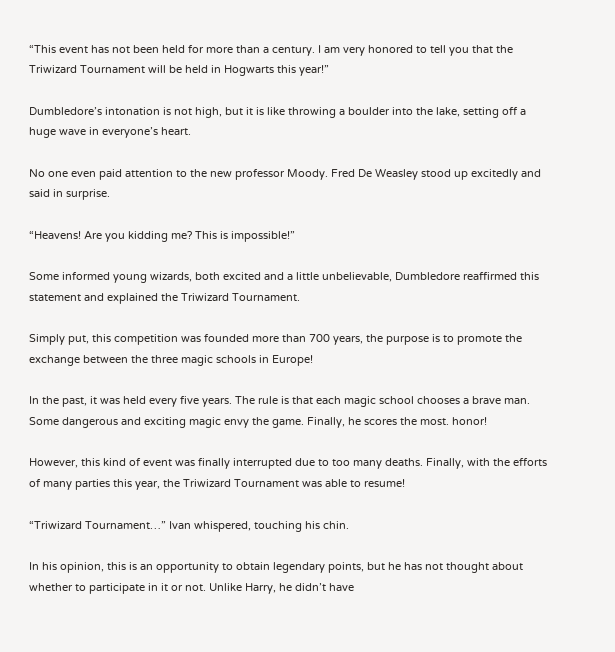“This event has not been held for more than a century. I am very honored to tell you that the Triwizard Tournament will be held in Hogwarts this year!”

Dumbledore’s intonation is not high, but it is like throwing a boulder into the lake, setting off a huge wave in everyone’s heart.

No one even paid attention to the new professor Moody. Fred De Weasley stood up excitedly and said in surprise.

“Heavens! Are you kidding me? This is impossible!”

Some informed young wizards, both excited and a little unbelievable, Dumbledore reaffirmed this statement and explained the Triwizard Tournament.

Simply put, this competition was founded more than 700 years, the purpose is to promote the exchange between the three magic schools in Europe!

In the past, it was held every five years. The rule is that each magic school chooses a brave man. Some dangerous and exciting magic envy the game. Finally, he scores the most. honor!

However, this kind of event was finally interrupted due to too many deaths. Finally, with the efforts of many parties this year, the Triwizard Tournament was able to resume!

“Triwizard Tournament…” Ivan whispered, touching his chin.

In his opinion, this is an opportunity to obtain legendary points, but he has not thought about whether to participate in it or not. Unlike Harry, he didn’t have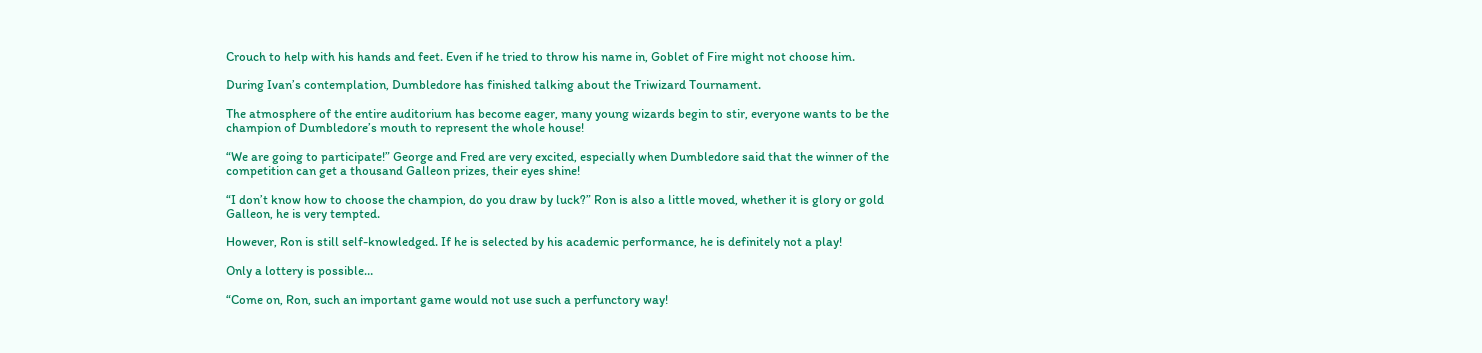Crouch to help with his hands and feet. Even if he tried to throw his name in, Goblet of Fire might not choose him.

During Ivan’s contemplation, Dumbledore has finished talking about the Triwizard Tournament.

The atmosphere of the entire auditorium has become eager, many young wizards begin to stir, everyone wants to be the champion of Dumbledore’s mouth to represent the whole house!

“We are going to participate!” George and Fred are very excited, especially when Dumbledore said that the winner of the competition can get a thousand Galleon prizes, their eyes shine!

“I don’t know how to choose the champion, do you draw by luck?” Ron is also a little moved, whether it is glory or gold Galleon, he is very tempted.

However, Ron is still self-knowledged. If he is selected by his academic performance, he is definitely not a play!

Only a lottery is possible…

“Come on, Ron, such an important game would not use such a perfunctory way!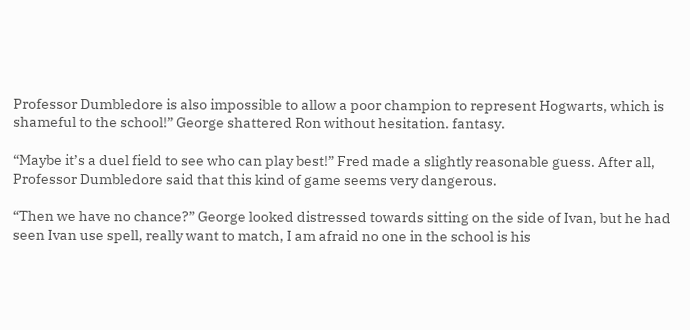Professor Dumbledore is also impossible to allow a poor champion to represent Hogwarts, which is shameful to the school!” George shattered Ron without hesitation. fantasy.

“Maybe it’s a duel field to see who can play best!” Fred made a slightly reasonable guess. After all, Professor Dumbledore said that this kind of game seems very dangerous.

“Then we have no chance?” George looked distressed towards sitting on the side of Ivan, but he had seen Ivan use spell, really want to match, I am afraid no one in the school is his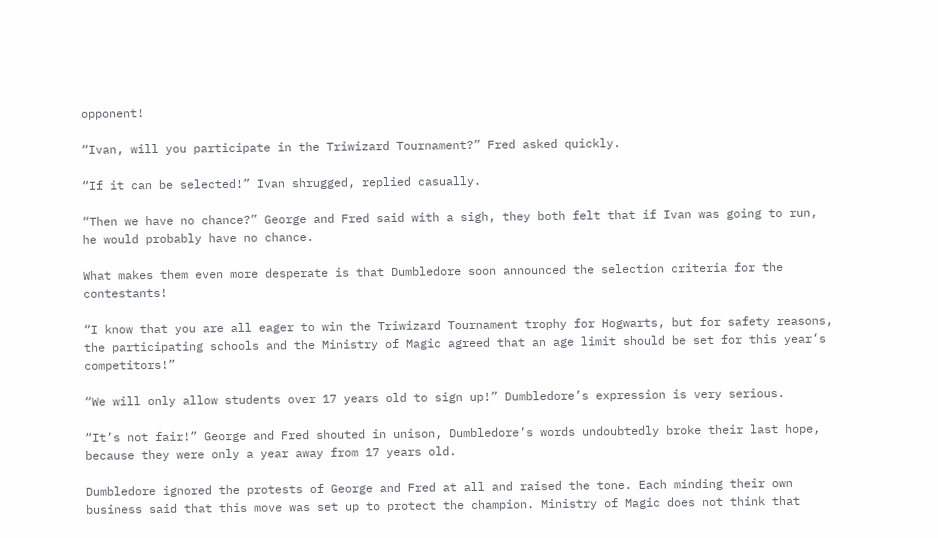opponent!

“Ivan, will you participate in the Triwizard Tournament?” Fred asked quickly.

“If it can be selected!” Ivan shrugged, replied casually.

“Then we have no chance?” George and Fred said with a sigh, they both felt that if Ivan was going to run, he would probably have no chance.

What makes them even more desperate is that Dumbledore soon announced the selection criteria for the contestants!

“I know that you are all eager to win the Triwizard Tournament trophy for Hogwarts, but for safety reasons, the participating schools and the Ministry of Magic agreed that an age limit should be set for this year’s competitors!”

“We will only allow students over 17 years old to sign up!” Dumbledore’s expression is very serious.

“It’s not fair!” George and Fred shouted in unison, Dumbledore’s words undoubtedly broke their last hope, because they were only a year away from 17 years old.

Dumbledore ignored the protests of George and Fred at all and raised the tone. Each minding their own business said that this move was set up to protect the champion. Ministry of Magic does not think that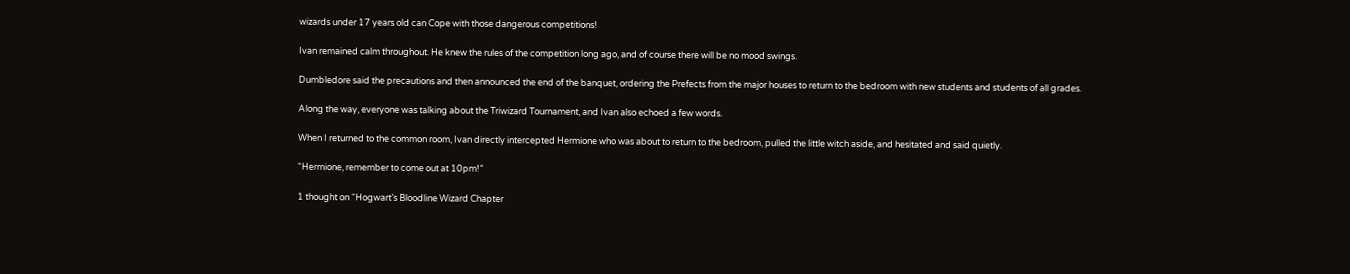wizards under 17 years old can Cope with those dangerous competitions!

Ivan remained calm throughout. He knew the rules of the competition long ago, and of course there will be no mood swings.

Dumbledore said the precautions and then announced the end of the banquet, ordering the Prefects from the major houses to return to the bedroom with new students and students of all grades.

Along the way, everyone was talking about the Triwizard Tournament, and Ivan also echoed a few words.

When I returned to the common room, Ivan directly intercepted Hermione who was about to return to the bedroom, pulled the little witch aside, and hesitated and said quietly.

“Hermione, remember to come out at 10pm!”

1 thought on “Hogwart’s Bloodline Wizard Chapter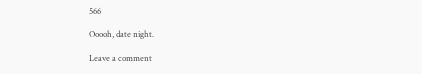566

Ooooh, date night.

Leave a comment